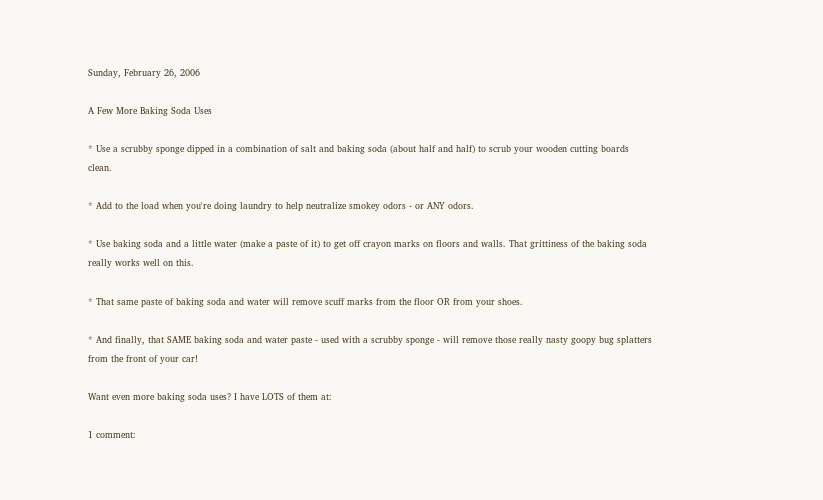Sunday, February 26, 2006

A Few More Baking Soda Uses

* Use a scrubby sponge dipped in a combination of salt and baking soda (about half and half) to scrub your wooden cutting boards clean.

* Add to the load when you're doing laundry to help neutralize smokey odors - or ANY odors.

* Use baking soda and a little water (make a paste of it) to get off crayon marks on floors and walls. That grittiness of the baking soda really works well on this.

* That same paste of baking soda and water will remove scuff marks from the floor OR from your shoes.

* And finally, that SAME baking soda and water paste - used with a scrubby sponge - will remove those really nasty goopy bug splatters from the front of your car!

Want even more baking soda uses? I have LOTS of them at:

1 comment: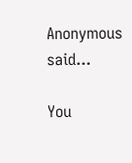Anonymous said...

You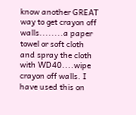know another GREAT way to get crayon off walls........a paper towel or soft cloth and spray the cloth with WD40....wipe crayon off walls. I have used this on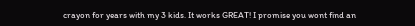crayon for years with my 3 kids. It works GREAT! I promise you wont find an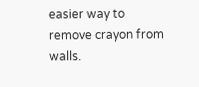easier way to remove crayon from walls.